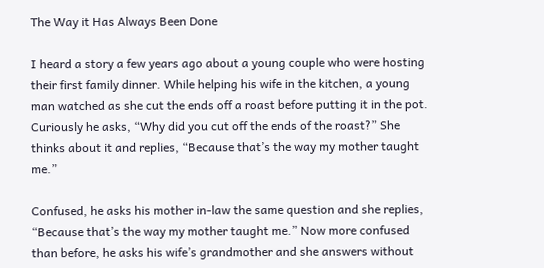The Way it Has Always Been Done

I heard a story a few years ago about a young couple who were hosting their first family dinner. While helping his wife in the kitchen, a young man watched as she cut the ends off a roast before putting it in the pot. Curiously he asks, “Why did you cut off the ends of the roast?” She thinks about it and replies, “Because that’s the way my mother taught me.”

Confused, he asks his mother in-law the same question and she replies, “Because that’s the way my mother taught me.” Now more confused than before, he asks his wife’s grandmother and she answers without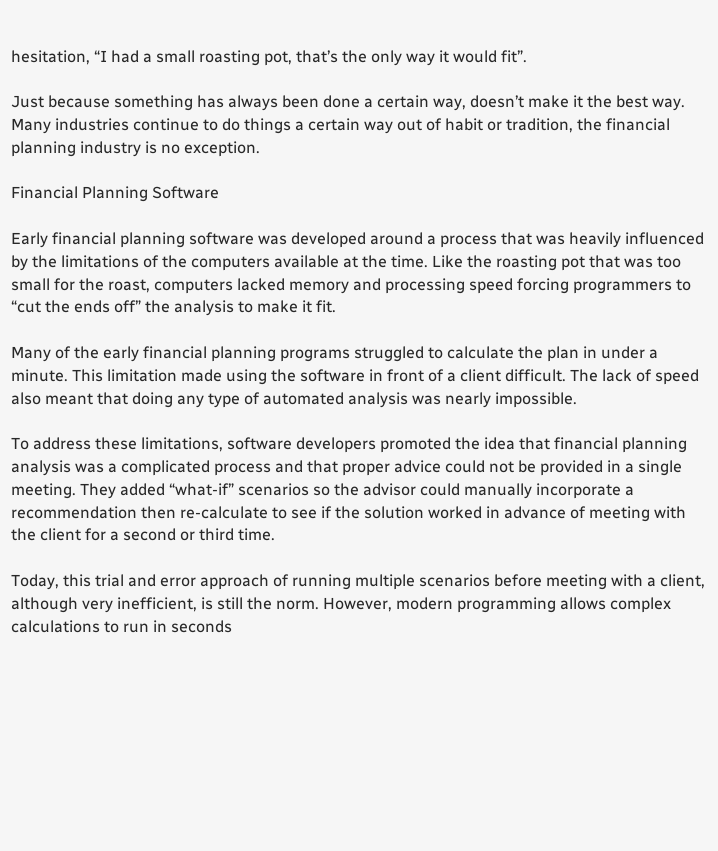hesitation, “I had a small roasting pot, that’s the only way it would fit”.

Just because something has always been done a certain way, doesn’t make it the best way. Many industries continue to do things a certain way out of habit or tradition, the financial planning industry is no exception.

Financial Planning Software

Early financial planning software was developed around a process that was heavily influenced by the limitations of the computers available at the time. Like the roasting pot that was too small for the roast, computers lacked memory and processing speed forcing programmers to “cut the ends off” the analysis to make it fit.

Many of the early financial planning programs struggled to calculate the plan in under a minute. This limitation made using the software in front of a client difficult. The lack of speed also meant that doing any type of automated analysis was nearly impossible.

To address these limitations, software developers promoted the idea that financial planning analysis was a complicated process and that proper advice could not be provided in a single meeting. They added “what-if” scenarios so the advisor could manually incorporate a recommendation then re-calculate to see if the solution worked in advance of meeting with the client for a second or third time.

Today, this trial and error approach of running multiple scenarios before meeting with a client, although very inefficient, is still the norm. However, modern programming allows complex calculations to run in seconds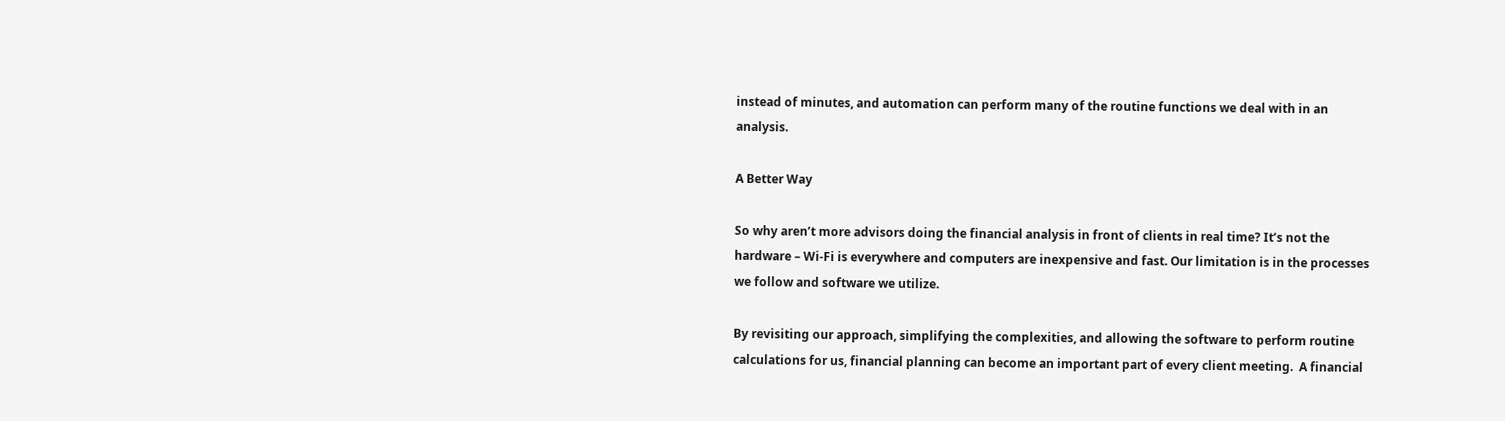instead of minutes, and automation can perform many of the routine functions we deal with in an analysis.

A Better Way

So why aren’t more advisors doing the financial analysis in front of clients in real time? It’s not the hardware – Wi-Fi is everywhere and computers are inexpensive and fast. Our limitation is in the processes we follow and software we utilize.

By revisiting our approach, simplifying the complexities, and allowing the software to perform routine calculations for us, financial planning can become an important part of every client meeting.  A financial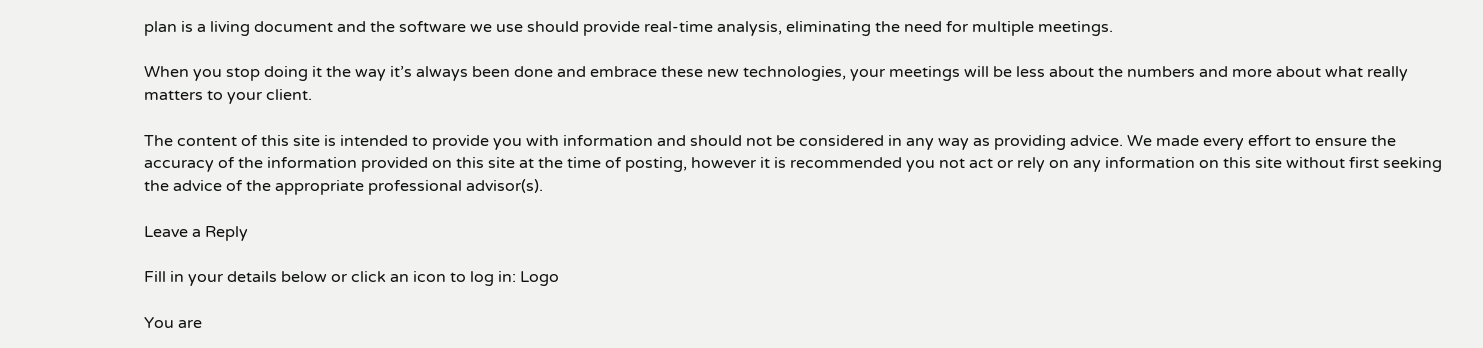plan is a living document and the software we use should provide real-time analysis, eliminating the need for multiple meetings.

When you stop doing it the way it’s always been done and embrace these new technologies, your meetings will be less about the numbers and more about what really matters to your client.

The content of this site is intended to provide you with information and should not be considered in any way as providing advice. We made every effort to ensure the accuracy of the information provided on this site at the time of posting, however it is recommended you not act or rely on any information on this site without first seeking the advice of the appropriate professional advisor(s).

Leave a Reply

Fill in your details below or click an icon to log in: Logo

You are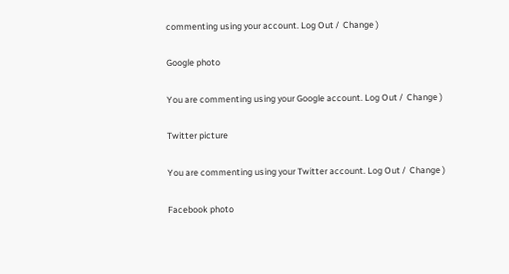commenting using your account. Log Out /  Change )

Google photo

You are commenting using your Google account. Log Out /  Change )

Twitter picture

You are commenting using your Twitter account. Log Out /  Change )

Facebook photo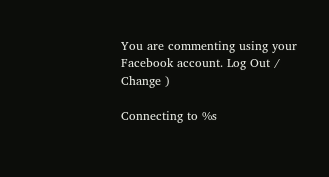You are commenting using your Facebook account. Log Out /  Change )

Connecting to %s